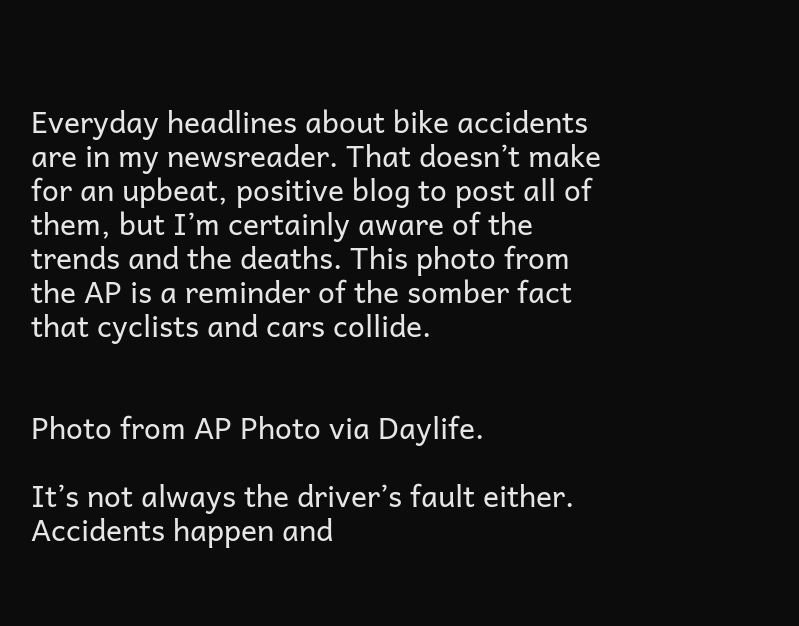Everyday headlines about bike accidents are in my newsreader. That doesn’t make for an upbeat, positive blog to post all of them, but I’m certainly aware of the trends and the deaths. This photo from the AP is a reminder of the somber fact that cyclists and cars collide.


Photo from AP Photo via Daylife.

It’s not always the driver’s fault either. Accidents happen and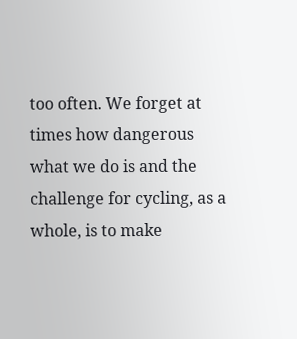too often. We forget at times how dangerous what we do is and the challenge for cycling, as a whole, is to make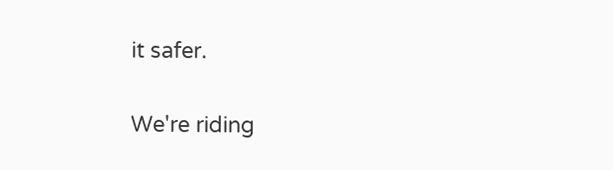it safer.

We're riding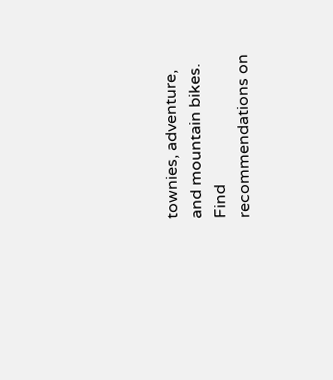townies, adventure, and mountain bikes. Find recommendations on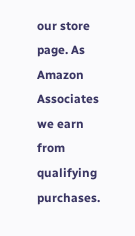our store page. As Amazon Associates we earn from qualifying purchases.